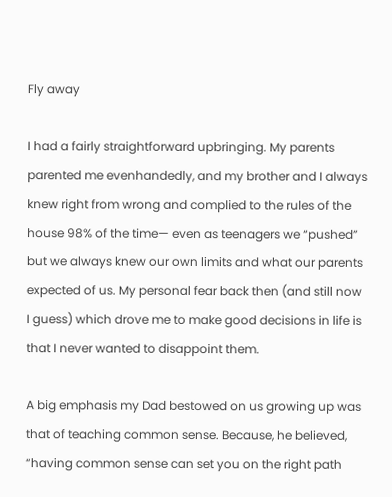Fly away

I had a fairly straightforward upbringing. My parents parented me evenhandedly, and my brother and I always knew right from wrong and complied to the rules of the house 98% of the time— even as teenagers we “pushed” but we always knew our own limits and what our parents expected of us. My personal fear back then (and still now I guess) which drove me to make good decisions in life is that I never wanted to disappoint them.

A big emphasis my Dad bestowed on us growing up was that of teaching common sense. Because, he believed, “having common sense can set you on the right path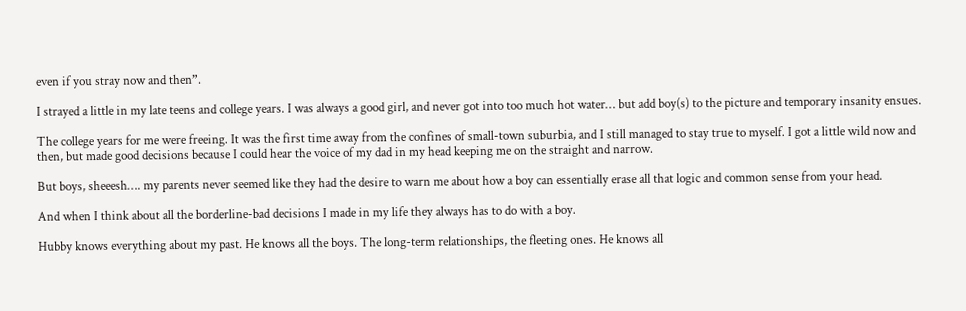even if you stray now and then”.

I strayed a little in my late teens and college years. I was always a good girl, and never got into too much hot water… but add boy(s) to the picture and temporary insanity ensues.

The college years for me were freeing. It was the first time away from the confines of small-town suburbia, and I still managed to stay true to myself. I got a little wild now and then, but made good decisions because I could hear the voice of my dad in my head keeping me on the straight and narrow.

But boys, sheeesh…. my parents never seemed like they had the desire to warn me about how a boy can essentially erase all that logic and common sense from your head.

And when I think about all the borderline-bad decisions I made in my life they always has to do with a boy.

Hubby knows everything about my past. He knows all the boys. The long-term relationships, the fleeting ones. He knows all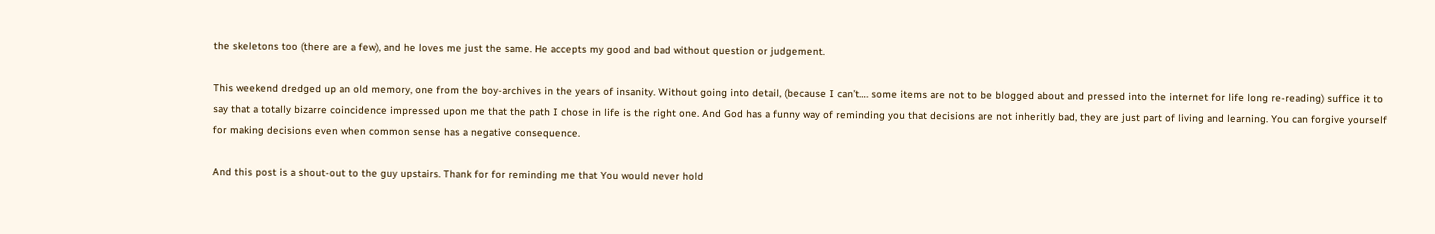the skeletons too (there are a few), and he loves me just the same. He accepts my good and bad without question or judgement.

This weekend dredged up an old memory, one from the boy-archives in the years of insanity. Without going into detail, (because I can’t…. some items are not to be blogged about and pressed into the internet for life long re-reading) suffice it to say that a totally bizarre coincidence impressed upon me that the path I chose in life is the right one. And God has a funny way of reminding you that decisions are not inheritly bad, they are just part of living and learning. You can forgive yourself for making decisions even when common sense has a negative consequence.

And this post is a shout-out to the guy upstairs. Thank for for reminding me that You would never hold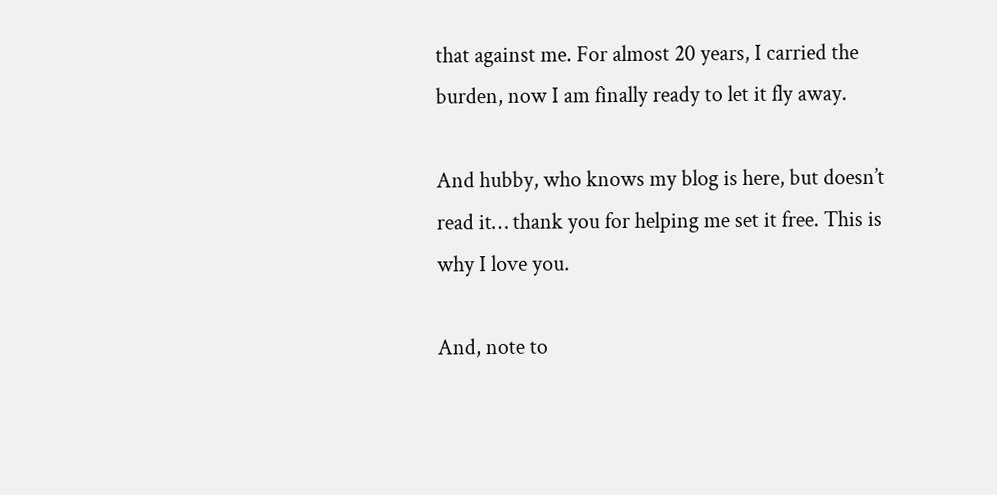that against me. For almost 20 years, I carried the burden, now I am finally ready to let it fly away.

And hubby, who knows my blog is here, but doesn’t read it… thank you for helping me set it free. This is why I love you.

And, note to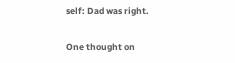self: Dad was right.

One thought on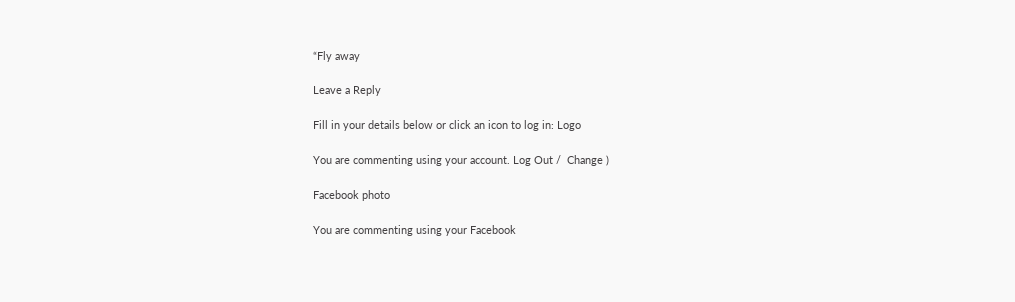“Fly away

Leave a Reply

Fill in your details below or click an icon to log in: Logo

You are commenting using your account. Log Out /  Change )

Facebook photo

You are commenting using your Facebook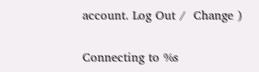account. Log Out /  Change )

Connecting to %s